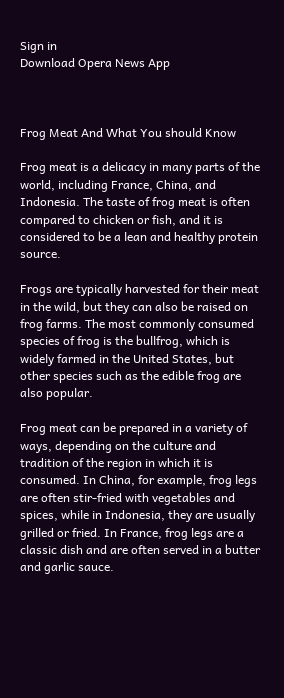Sign in
Download Opera News App



Frog Meat And What You should Know

Frog meat is a delicacy in many parts of the world, including France, China, and Indonesia. The taste of frog meat is often compared to chicken or fish, and it is considered to be a lean and healthy protein source.

Frogs are typically harvested for their meat in the wild, but they can also be raised on frog farms. The most commonly consumed species of frog is the bullfrog, which is widely farmed in the United States, but other species such as the edible frog are also popular.

Frog meat can be prepared in a variety of ways, depending on the culture and tradition of the region in which it is consumed. In China, for example, frog legs are often stir-fried with vegetables and spices, while in Indonesia, they are usually grilled or fried. In France, frog legs are a classic dish and are often served in a butter and garlic sauce.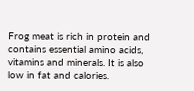Frog meat is rich in protein and contains essential amino acids, vitamins and minerals. It is also low in fat and calories.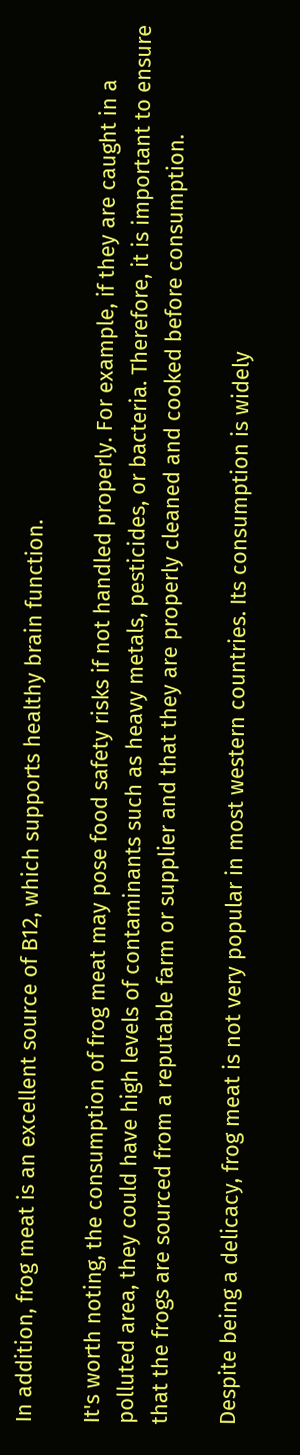In addition, frog meat is an excellent source of B12, which supports healthy brain function.

It's worth noting, the consumption of frog meat may pose food safety risks if not handled properly. For example, if they are caught in a polluted area, they could have high levels of contaminants such as heavy metals, pesticides, or bacteria. Therefore, it is important to ensure that the frogs are sourced from a reputable farm or supplier and that they are properly cleaned and cooked before consumption.

Despite being a delicacy, frog meat is not very popular in most western countries. Its consumption is widely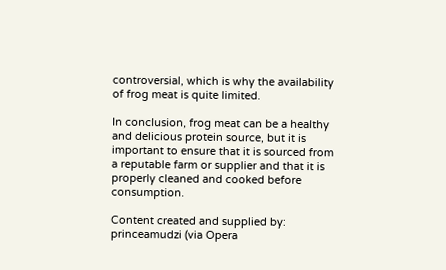controversial, which is why the availability of frog meat is quite limited.

In conclusion, frog meat can be a healthy and delicious protein source, but it is important to ensure that it is sourced from a reputable farm or supplier and that it is properly cleaned and cooked before consumption.

Content created and supplied by: princeamudzi (via Opera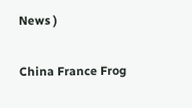News )

China France Frog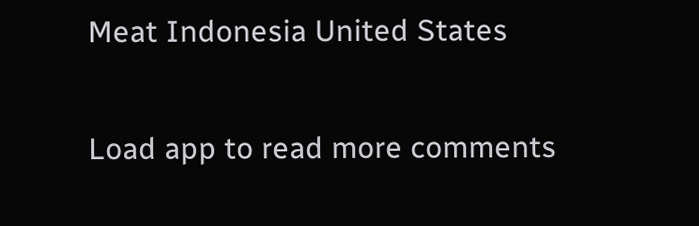Meat Indonesia United States


Load app to read more comments